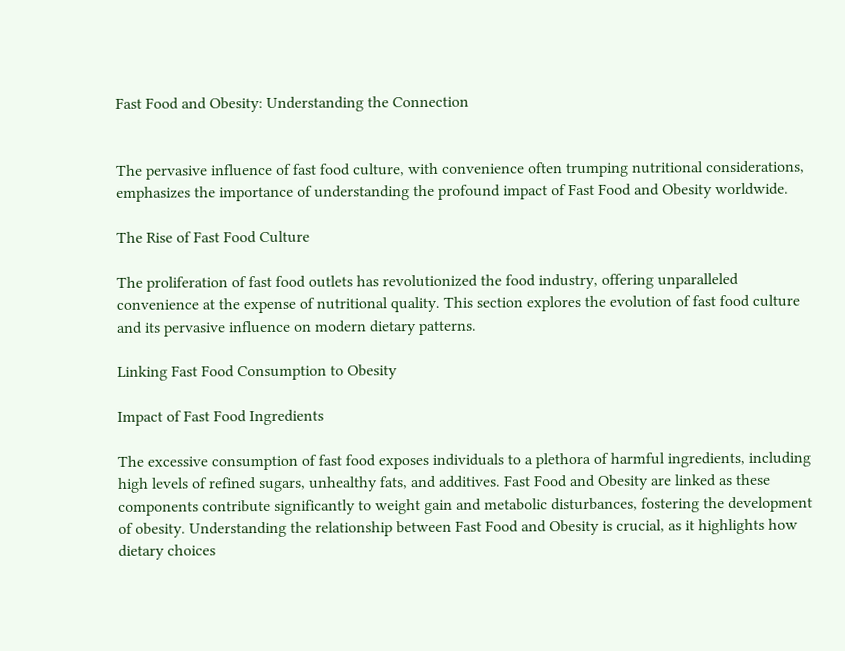Fast Food and Obesity: Understanding the Connection


The pervasive influence of fast food culture, with convenience often trumping nutritional considerations, emphasizes the importance of understanding the profound impact of Fast Food and Obesity worldwide.

The Rise of Fast Food Culture

The proliferation of fast food outlets has revolutionized the food industry, offering unparalleled convenience at the expense of nutritional quality. This section explores the evolution of fast food culture and its pervasive influence on modern dietary patterns.

Linking Fast Food Consumption to Obesity

Impact of Fast Food Ingredients

The excessive consumption of fast food exposes individuals to a plethora of harmful ingredients, including high levels of refined sugars, unhealthy fats, and additives. Fast Food and Obesity are linked as these components contribute significantly to weight gain and metabolic disturbances, fostering the development of obesity. Understanding the relationship between Fast Food and Obesity is crucial, as it highlights how dietary choices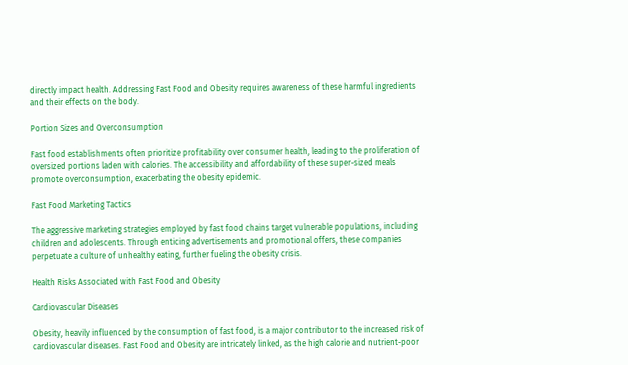directly impact health. Addressing Fast Food and Obesity requires awareness of these harmful ingredients and their effects on the body.

Portion Sizes and Overconsumption

Fast food establishments often prioritize profitability over consumer health, leading to the proliferation of oversized portions laden with calories. The accessibility and affordability of these super-sized meals promote overconsumption, exacerbating the obesity epidemic.

Fast Food Marketing Tactics

The aggressive marketing strategies employed by fast food chains target vulnerable populations, including children and adolescents. Through enticing advertisements and promotional offers, these companies perpetuate a culture of unhealthy eating, further fueling the obesity crisis.

Health Risks Associated with Fast Food and Obesity

Cardiovascular Diseases

Obesity, heavily influenced by the consumption of fast food, is a major contributor to the increased risk of cardiovascular diseases. Fast Food and Obesity are intricately linked, as the high calorie and nutrient-poor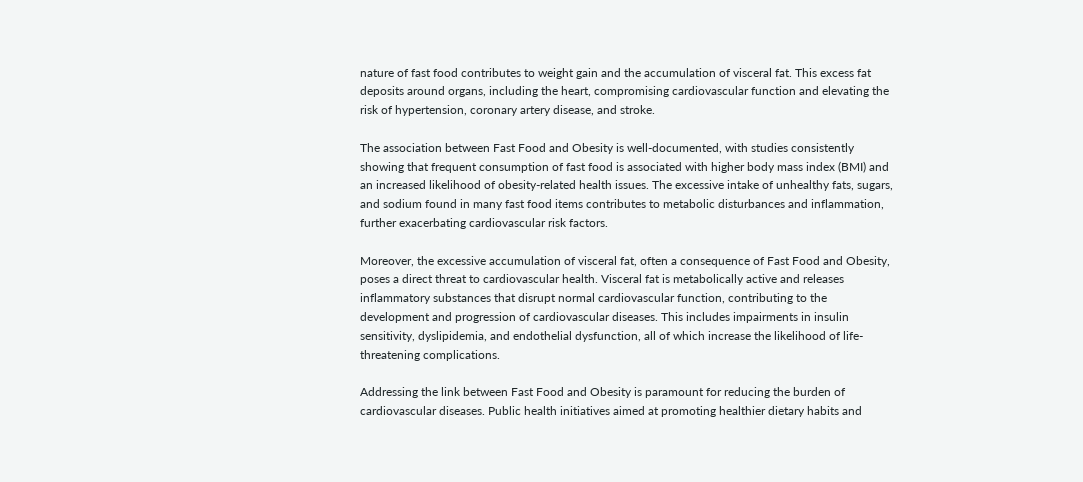nature of fast food contributes to weight gain and the accumulation of visceral fat. This excess fat deposits around organs, including the heart, compromising cardiovascular function and elevating the risk of hypertension, coronary artery disease, and stroke.

The association between Fast Food and Obesity is well-documented, with studies consistently showing that frequent consumption of fast food is associated with higher body mass index (BMI) and an increased likelihood of obesity-related health issues. The excessive intake of unhealthy fats, sugars, and sodium found in many fast food items contributes to metabolic disturbances and inflammation, further exacerbating cardiovascular risk factors.

Moreover, the excessive accumulation of visceral fat, often a consequence of Fast Food and Obesity, poses a direct threat to cardiovascular health. Visceral fat is metabolically active and releases inflammatory substances that disrupt normal cardiovascular function, contributing to the development and progression of cardiovascular diseases. This includes impairments in insulin sensitivity, dyslipidemia, and endothelial dysfunction, all of which increase the likelihood of life-threatening complications.

Addressing the link between Fast Food and Obesity is paramount for reducing the burden of cardiovascular diseases. Public health initiatives aimed at promoting healthier dietary habits and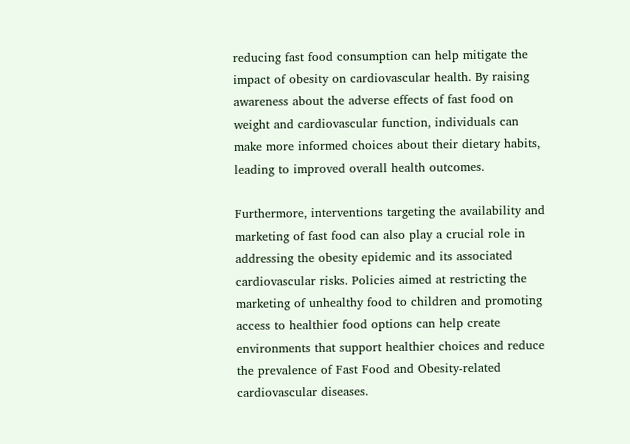reducing fast food consumption can help mitigate the impact of obesity on cardiovascular health. By raising awareness about the adverse effects of fast food on weight and cardiovascular function, individuals can make more informed choices about their dietary habits, leading to improved overall health outcomes.

Furthermore, interventions targeting the availability and marketing of fast food can also play a crucial role in addressing the obesity epidemic and its associated cardiovascular risks. Policies aimed at restricting the marketing of unhealthy food to children and promoting access to healthier food options can help create environments that support healthier choices and reduce the prevalence of Fast Food and Obesity-related cardiovascular diseases.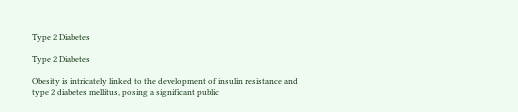Type 2 Diabetes

Type 2 Diabetes

Obesity is intricately linked to the development of insulin resistance and type 2 diabetes mellitus, posing a significant public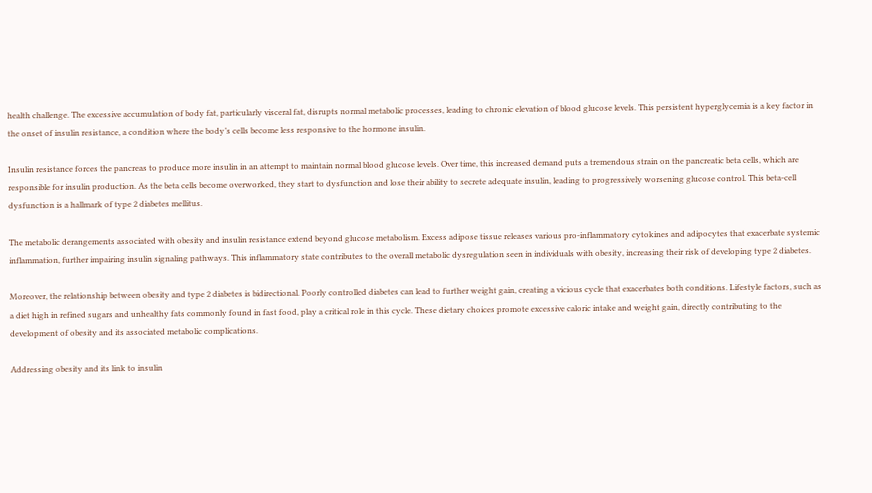health challenge. The excessive accumulation of body fat, particularly visceral fat, disrupts normal metabolic processes, leading to chronic elevation of blood glucose levels. This persistent hyperglycemia is a key factor in the onset of insulin resistance, a condition where the body’s cells become less responsive to the hormone insulin.

Insulin resistance forces the pancreas to produce more insulin in an attempt to maintain normal blood glucose levels. Over time, this increased demand puts a tremendous strain on the pancreatic beta cells, which are responsible for insulin production. As the beta cells become overworked, they start to dysfunction and lose their ability to secrete adequate insulin, leading to progressively worsening glucose control. This beta-cell dysfunction is a hallmark of type 2 diabetes mellitus.

The metabolic derangements associated with obesity and insulin resistance extend beyond glucose metabolism. Excess adipose tissue releases various pro-inflammatory cytokines and adipocytes that exacerbate systemic inflammation, further impairing insulin signaling pathways. This inflammatory state contributes to the overall metabolic dysregulation seen in individuals with obesity, increasing their risk of developing type 2 diabetes.

Moreover, the relationship between obesity and type 2 diabetes is bidirectional. Poorly controlled diabetes can lead to further weight gain, creating a vicious cycle that exacerbates both conditions. Lifestyle factors, such as a diet high in refined sugars and unhealthy fats commonly found in fast food, play a critical role in this cycle. These dietary choices promote excessive caloric intake and weight gain, directly contributing to the development of obesity and its associated metabolic complications.

Addressing obesity and its link to insulin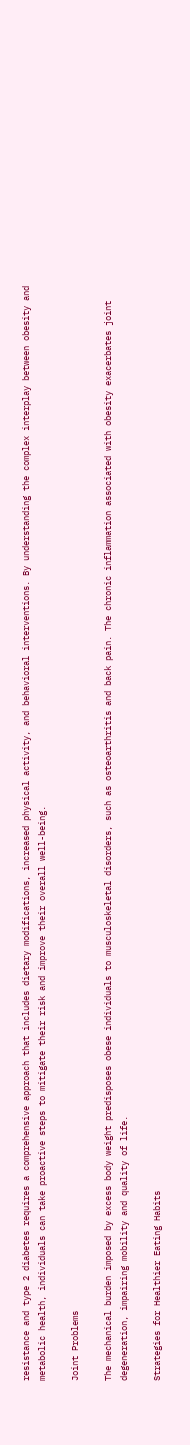resistance and type 2 diabetes requires a comprehensive approach that includes dietary modifications, increased physical activity, and behavioral interventions. By understanding the complex interplay between obesity and metabolic health, individuals can take proactive steps to mitigate their risk and improve their overall well-being.

Joint Problems

The mechanical burden imposed by excess body weight predisposes obese individuals to musculoskeletal disorders, such as osteoarthritis and back pain. The chronic inflammation associated with obesity exacerbates joint degeneration, impairing mobility and quality of life.

Strategies for Healthier Eating Habits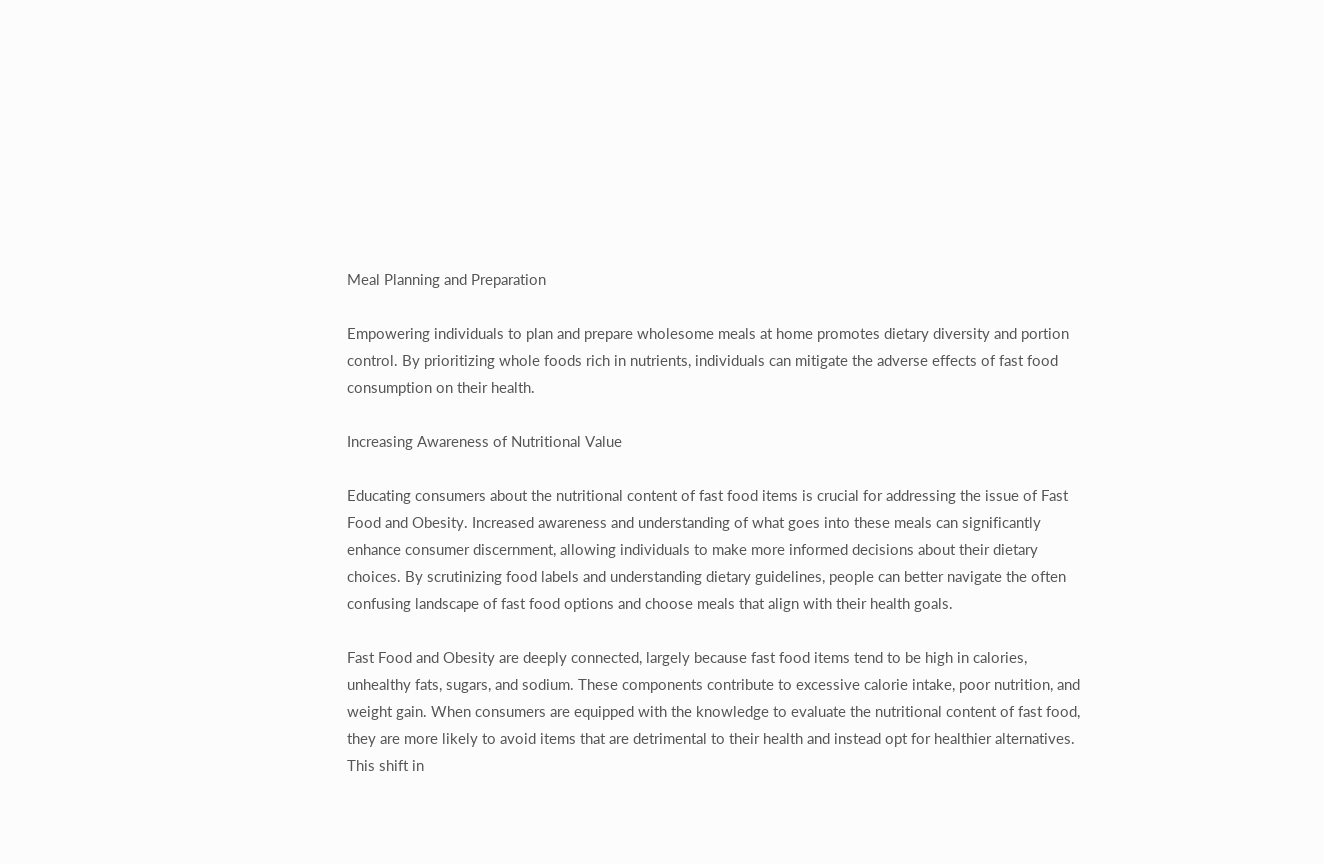Meal Planning and Preparation

Empowering individuals to plan and prepare wholesome meals at home promotes dietary diversity and portion control. By prioritizing whole foods rich in nutrients, individuals can mitigate the adverse effects of fast food consumption on their health.

Increasing Awareness of Nutritional Value

Educating consumers about the nutritional content of fast food items is crucial for addressing the issue of Fast Food and Obesity. Increased awareness and understanding of what goes into these meals can significantly enhance consumer discernment, allowing individuals to make more informed decisions about their dietary choices. By scrutinizing food labels and understanding dietary guidelines, people can better navigate the often confusing landscape of fast food options and choose meals that align with their health goals.

Fast Food and Obesity are deeply connected, largely because fast food items tend to be high in calories, unhealthy fats, sugars, and sodium. These components contribute to excessive calorie intake, poor nutrition, and weight gain. When consumers are equipped with the knowledge to evaluate the nutritional content of fast food, they are more likely to avoid items that are detrimental to their health and instead opt for healthier alternatives. This shift in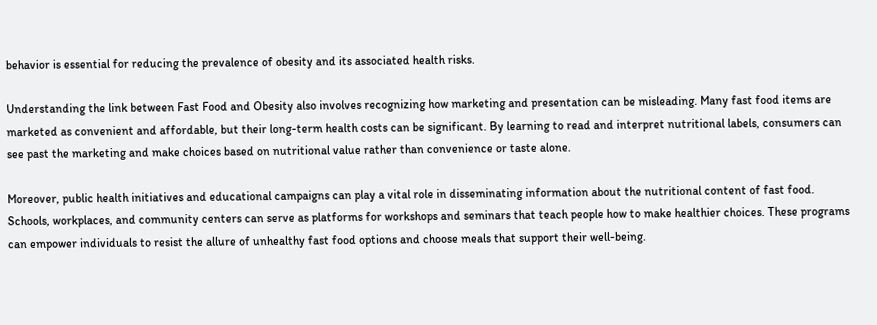behavior is essential for reducing the prevalence of obesity and its associated health risks.

Understanding the link between Fast Food and Obesity also involves recognizing how marketing and presentation can be misleading. Many fast food items are marketed as convenient and affordable, but their long-term health costs can be significant. By learning to read and interpret nutritional labels, consumers can see past the marketing and make choices based on nutritional value rather than convenience or taste alone.

Moreover, public health initiatives and educational campaigns can play a vital role in disseminating information about the nutritional content of fast food. Schools, workplaces, and community centers can serve as platforms for workshops and seminars that teach people how to make healthier choices. These programs can empower individuals to resist the allure of unhealthy fast food options and choose meals that support their well-being.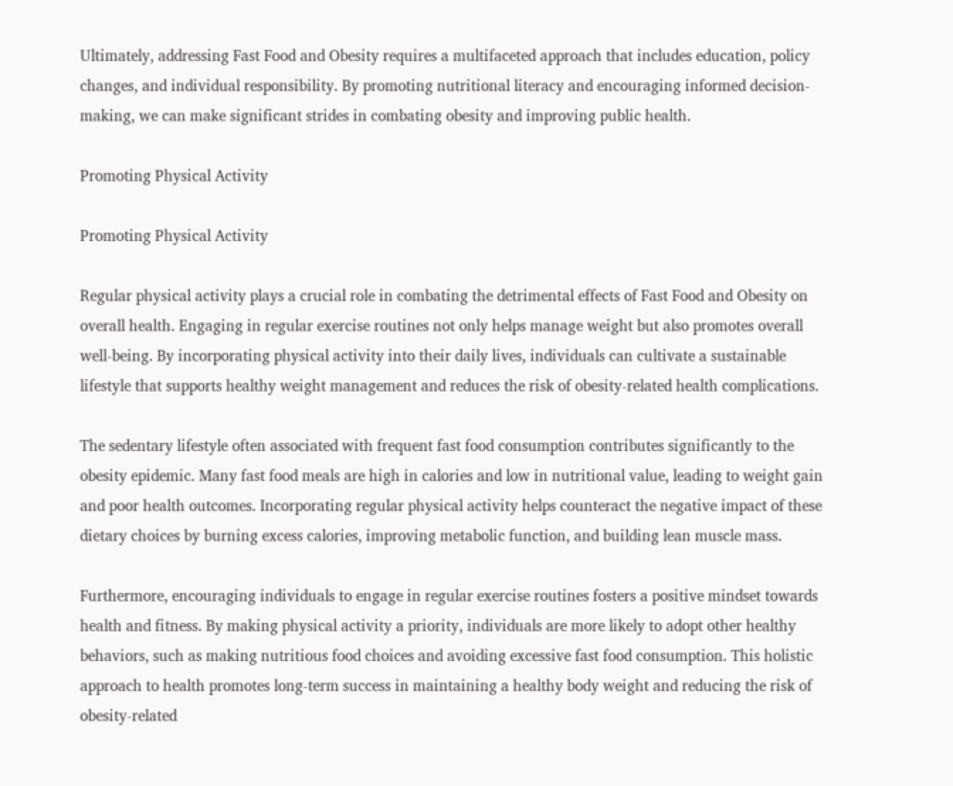Ultimately, addressing Fast Food and Obesity requires a multifaceted approach that includes education, policy changes, and individual responsibility. By promoting nutritional literacy and encouraging informed decision-making, we can make significant strides in combating obesity and improving public health.

Promoting Physical Activity

Promoting Physical Activity

Regular physical activity plays a crucial role in combating the detrimental effects of Fast Food and Obesity on overall health. Engaging in regular exercise routines not only helps manage weight but also promotes overall well-being. By incorporating physical activity into their daily lives, individuals can cultivate a sustainable lifestyle that supports healthy weight management and reduces the risk of obesity-related health complications.

The sedentary lifestyle often associated with frequent fast food consumption contributes significantly to the obesity epidemic. Many fast food meals are high in calories and low in nutritional value, leading to weight gain and poor health outcomes. Incorporating regular physical activity helps counteract the negative impact of these dietary choices by burning excess calories, improving metabolic function, and building lean muscle mass.

Furthermore, encouraging individuals to engage in regular exercise routines fosters a positive mindset towards health and fitness. By making physical activity a priority, individuals are more likely to adopt other healthy behaviors, such as making nutritious food choices and avoiding excessive fast food consumption. This holistic approach to health promotes long-term success in maintaining a healthy body weight and reducing the risk of obesity-related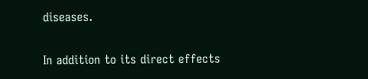diseases.

In addition to its direct effects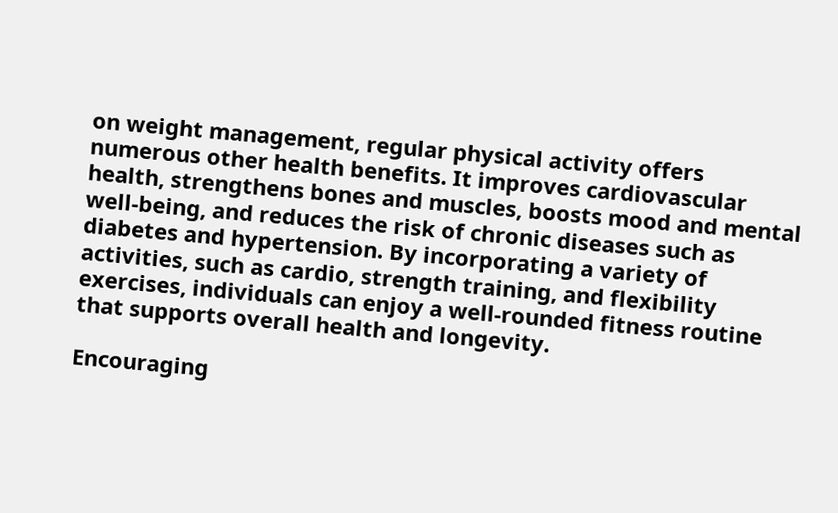on weight management, regular physical activity offers numerous other health benefits. It improves cardiovascular health, strengthens bones and muscles, boosts mood and mental well-being, and reduces the risk of chronic diseases such as diabetes and hypertension. By incorporating a variety of activities, such as cardio, strength training, and flexibility exercises, individuals can enjoy a well-rounded fitness routine that supports overall health and longevity.

Encouraging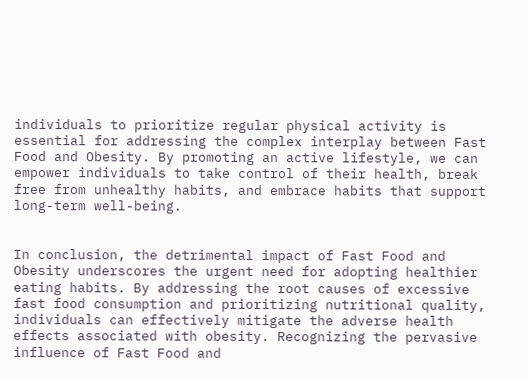individuals to prioritize regular physical activity is essential for addressing the complex interplay between Fast Food and Obesity. By promoting an active lifestyle, we can empower individuals to take control of their health, break free from unhealthy habits, and embrace habits that support long-term well-being.


In conclusion, the detrimental impact of Fast Food and Obesity underscores the urgent need for adopting healthier eating habits. By addressing the root causes of excessive fast food consumption and prioritizing nutritional quality, individuals can effectively mitigate the adverse health effects associated with obesity. Recognizing the pervasive influence of Fast Food and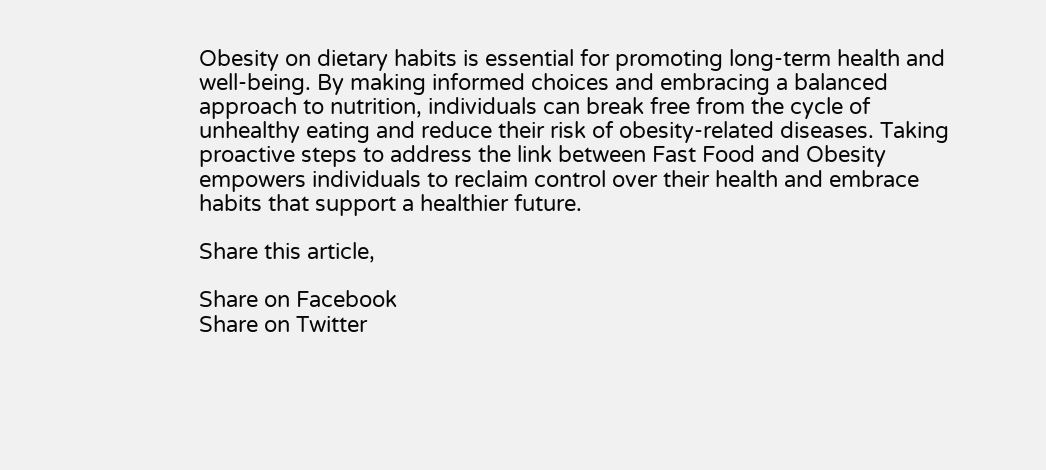Obesity on dietary habits is essential for promoting long-term health and well-being. By making informed choices and embracing a balanced approach to nutrition, individuals can break free from the cycle of unhealthy eating and reduce their risk of obesity-related diseases. Taking proactive steps to address the link between Fast Food and Obesity empowers individuals to reclaim control over their health and embrace habits that support a healthier future.

Share this article,

Share on Facebook
Share on Twitter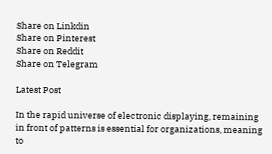Share on Linkdin
Share on Pinterest
Share on Reddit
Share on Telegram

Latest Post

In the rapid universe of electronic displaying, remaining in front of patterns is essential for organizations, meaning to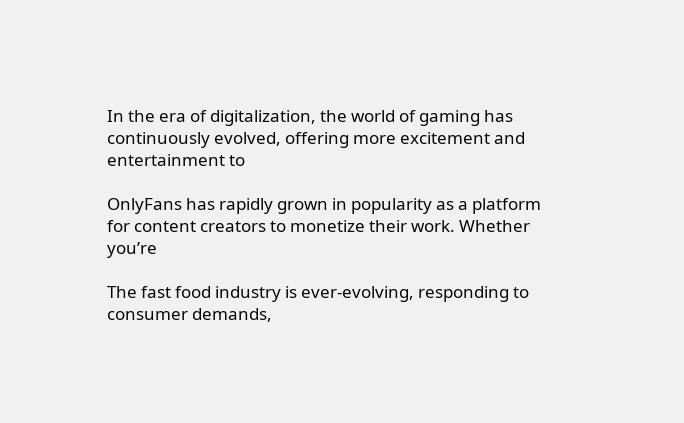In the era of digitalization, the world of gaming has continuously evolved, offering more excitement and entertainment to

OnlyFans has rapidly grown in popularity as a platform for content creators to monetize their work. Whether you’re

The fast food industry is ever-evolving, responding to consumer demands,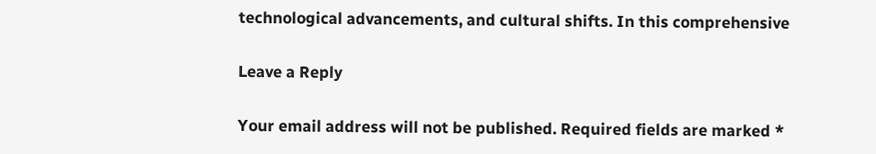technological advancements, and cultural shifts. In this comprehensive

Leave a Reply

Your email address will not be published. Required fields are marked *